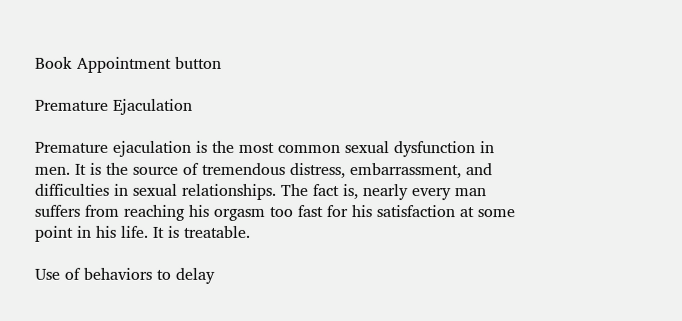Book Appointment button

Premature Ejaculation

Premature ejaculation is the most common sexual dysfunction in men. It is the source of tremendous distress, embarrassment, and difficulties in sexual relationships. The fact is, nearly every man suffers from reaching his orgasm too fast for his satisfaction at some point in his life. It is treatable.

Use of behaviors to delay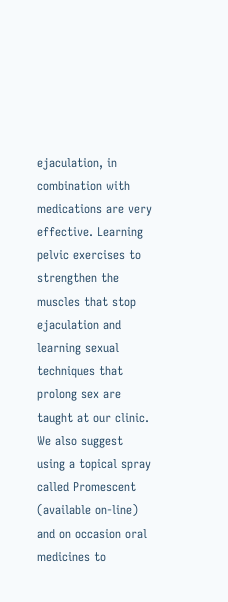ejaculation, in combination with medications are very effective. Learning pelvic exercises to strengthen the muscles that stop ejaculation and learning sexual techniques that prolong sex are taught at our clinic. We also suggest using a topical spray called Promescent (available on-line) and on occasion oral medicines to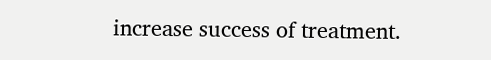increase success of treatment.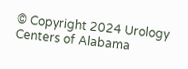© Copyright 2024 Urology Centers of Alabama